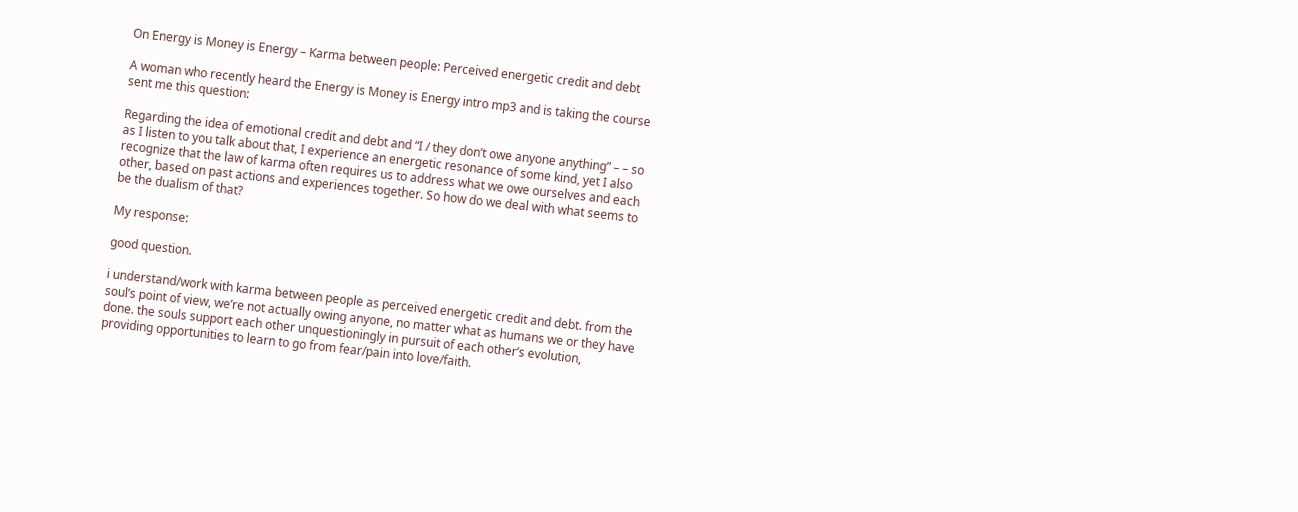On Energy is Money is Energy – Karma between people: Perceived energetic credit and debt

A woman who recently heard the Energy is Money is Energy intro mp3 and is taking the course sent me this question:

Regarding the idea of emotional credit and debt and “I / they don’t owe anyone anything” – – so as I listen to you talk about that, I experience an energetic resonance of some kind, yet I also recognize that the law of karma often requires us to address what we owe ourselves and each other, based on past actions and experiences together. So how do we deal with what seems to be the dualism of that?

My response:

good question.

i understand/work with karma between people as perceived energetic credit and debt. from the soul’s point of view, we’re not actually owing anyone, no matter what as humans we or they have done. the souls support each other unquestioningly in pursuit of each other’s evolution, providing opportunities to learn to go from fear/pain into love/faith.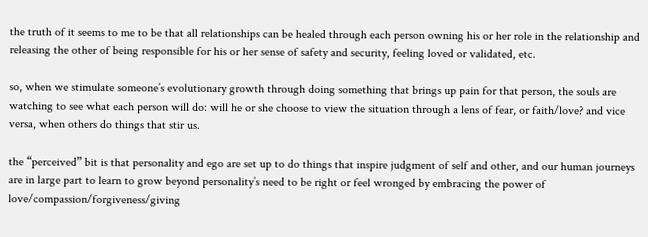the truth of it seems to me to be that all relationships can be healed through each person owning his or her role in the relationship and releasing the other of being responsible for his or her sense of safety and security, feeling loved or validated, etc.

so, when we stimulate someone’s evolutionary growth through doing something that brings up pain for that person, the souls are watching to see what each person will do: will he or she choose to view the situation through a lens of fear, or faith/love? and vice versa, when others do things that stir us.

the “perceived” bit is that personality and ego are set up to do things that inspire judgment of self and other, and our human journeys are in large part to learn to grow beyond personality’s need to be right or feel wronged by embracing the power of love/compassion/forgiveness/giving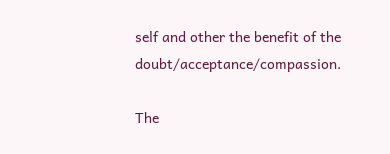self and other the benefit of the doubt/acceptance/compassion.

The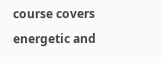course covers energetic and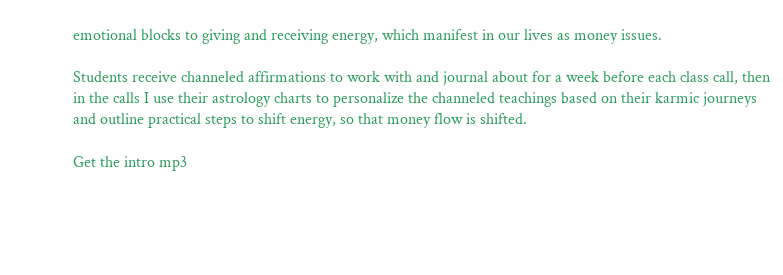emotional blocks to giving and receiving energy, which manifest in our lives as money issues.

Students receive channeled affirmations to work with and journal about for a week before each class call, then in the calls I use their astrology charts to personalize the channeled teachings based on their karmic journeys and outline practical steps to shift energy, so that money flow is shifted.

Get the intro mp3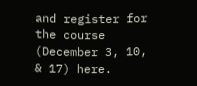and register for the course (December 3, 10, & 17) here.